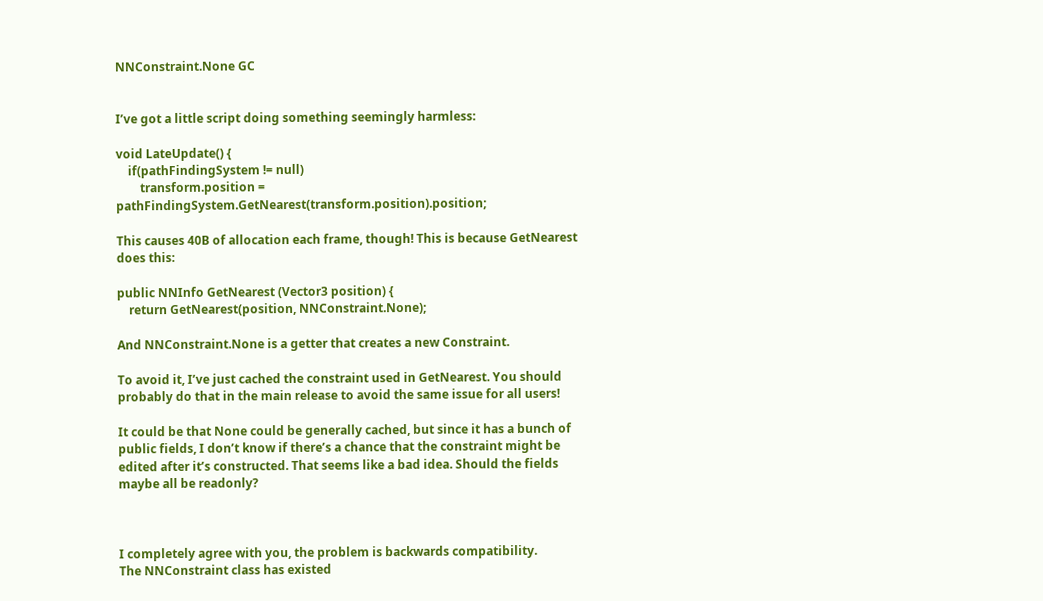NNConstraint.None GC


I’ve got a little script doing something seemingly harmless:

void LateUpdate() {
    if(pathFindingSystem != null)
        transform.position = pathFindingSystem.GetNearest(transform.position).position;

This causes 40B of allocation each frame, though! This is because GetNearest does this:

public NNInfo GetNearest (Vector3 position) {
    return GetNearest(position, NNConstraint.None);

And NNConstraint.None is a getter that creates a new Constraint.

To avoid it, I’ve just cached the constraint used in GetNearest. You should probably do that in the main release to avoid the same issue for all users!

It could be that None could be generally cached, but since it has a bunch of public fields, I don’t know if there’s a chance that the constraint might be edited after it’s constructed. That seems like a bad idea. Should the fields maybe all be readonly?



I completely agree with you, the problem is backwards compatibility.
The NNConstraint class has existed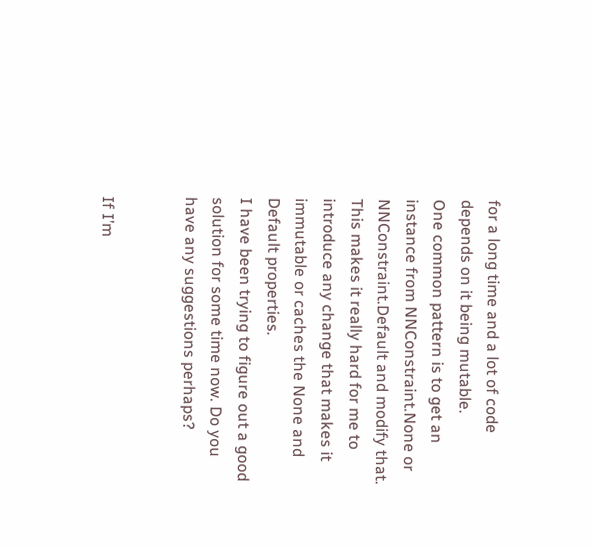for a long time and a lot of code depends on it being mutable.
One common pattern is to get an instance from NNConstraint.None or NNConstraint.Default and modify that. This makes it really hard for me to introduce any change that makes it immutable or caches the None and Default properties.
I have been trying to figure out a good solution for some time now. Do you have any suggestions perhaps?


If I’m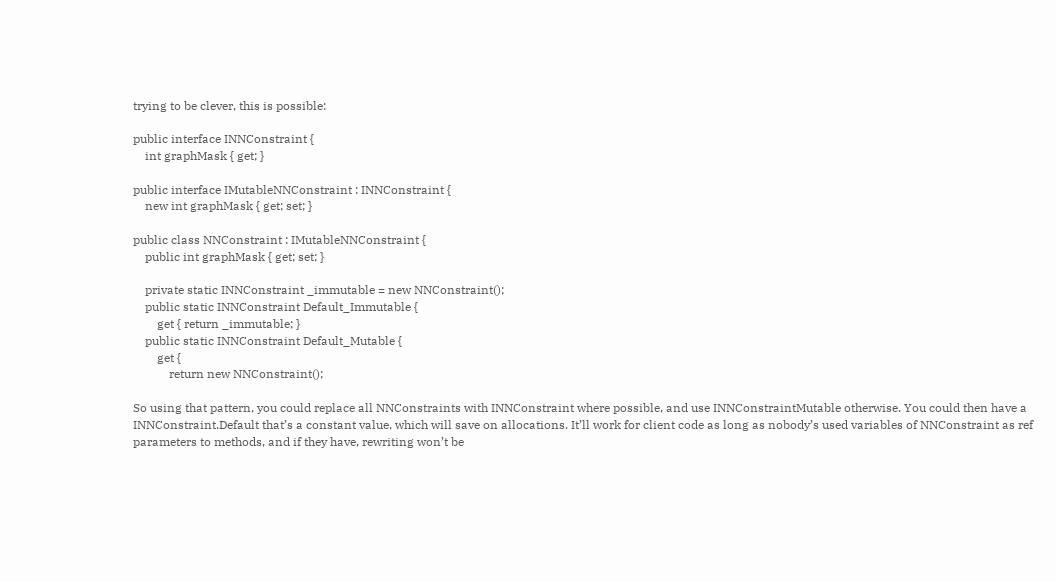trying to be clever, this is possible:

public interface INNConstraint {
    int graphMask { get; }

public interface IMutableNNConstraint : INNConstraint {
    new int graphMask { get; set; }

public class NNConstraint : IMutableNNConstraint {
    public int graphMask { get; set; }

    private static INNConstraint _immutable = new NNConstraint();
    public static INNConstraint Default_Immutable {
        get { return _immutable; }
    public static INNConstraint Default_Mutable {
        get {
            return new NNConstraint();

So using that pattern, you could replace all NNConstraints with INNConstraint where possible, and use INNConstraintMutable otherwise. You could then have a INNConstraint.Default that’s a constant value, which will save on allocations. It’ll work for client code as long as nobody’s used variables of NNConstraint as ref parameters to methods, and if they have, rewriting won’t be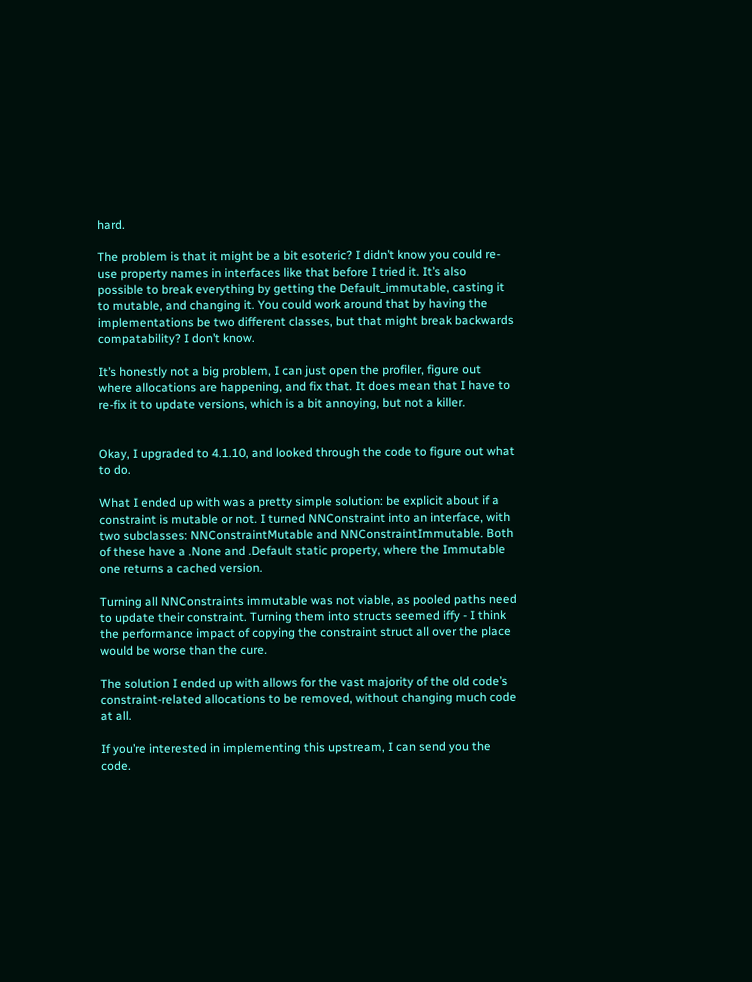hard.

The problem is that it might be a bit esoteric? I didn’t know you could re-use property names in interfaces like that before I tried it. It’s also possible to break everything by getting the Default_immutable, casting it to mutable, and changing it. You could work around that by having the implementations be two different classes, but that might break backwards compatability? I don’t know.

It’s honestly not a big problem, I can just open the profiler, figure out where allocations are happening, and fix that. It does mean that I have to re-fix it to update versions, which is a bit annoying, but not a killer.


Okay, I upgraded to 4.1.10, and looked through the code to figure out what to do.

What I ended up with was a pretty simple solution: be explicit about if a constraint is mutable or not. I turned NNConstraint into an interface, with two subclasses: NNConstraintMutable and NNConstraintImmutable. Both of these have a .None and .Default static property, where the Immutable one returns a cached version.

Turning all NNConstraints immutable was not viable, as pooled paths need to update their constraint. Turning them into structs seemed iffy - I think the performance impact of copying the constraint struct all over the place would be worse than the cure.

The solution I ended up with allows for the vast majority of the old code’s constraint-related allocations to be removed, without changing much code at all.

If you’re interested in implementing this upstream, I can send you the code.